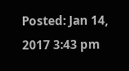Posted: Jan 14, 2017 3:43 pm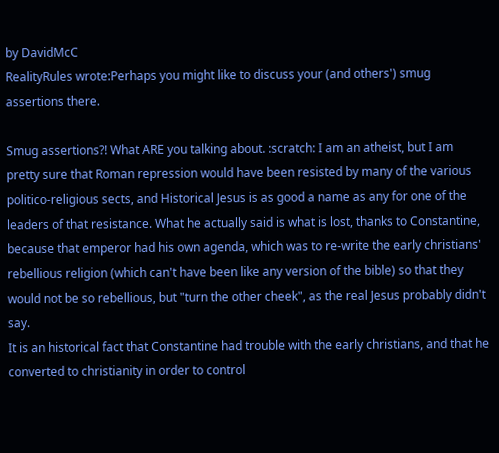by DavidMcC
RealityRules wrote:Perhaps you might like to discuss your (and others') smug assertions there.

Smug assertions?! What ARE you talking about. :scratch: I am an atheist, but I am pretty sure that Roman repression would have been resisted by many of the various politico-religious sects, and Historical Jesus is as good a name as any for one of the leaders of that resistance. What he actually said is what is lost, thanks to Constantine, because that emperor had his own agenda, which was to re-write the early christians' rebellious religion (which can't have been like any version of the bible) so that they would not be so rebellious, but "turn the other cheek", as the real Jesus probably didn't say.
It is an historical fact that Constantine had trouble with the early christians, and that he converted to christianity in order to control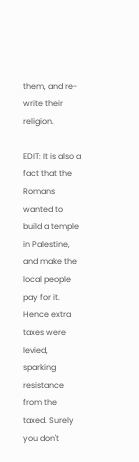them, and re-write their religion.

EDIT: It is also a fact that the Romans wanted to build a temple in Palestine, and make the local people pay for it. Hence extra taxes were levied, sparking resistance from the taxed. Surely you don't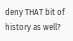deny THAT bit of history as well?